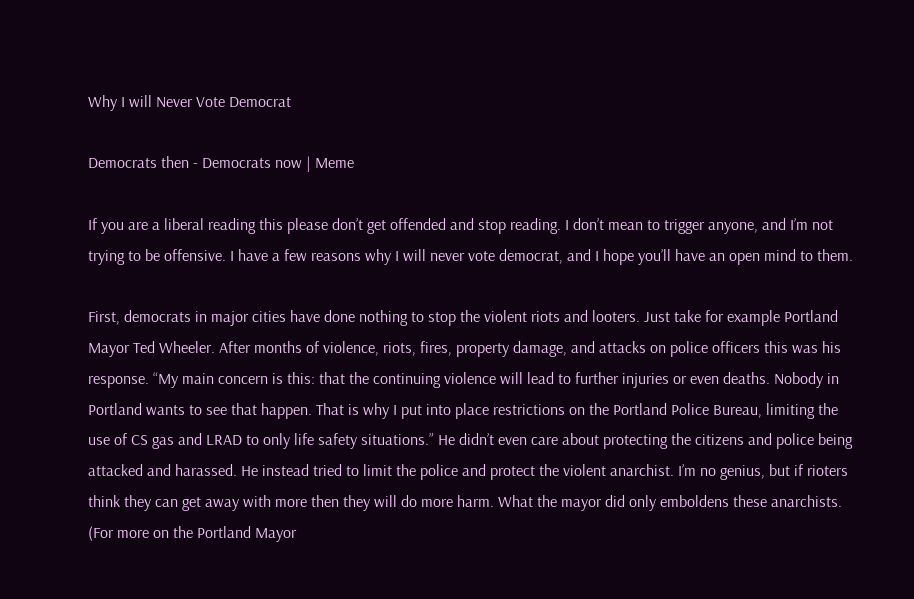Why I will Never Vote Democrat

Democrats then - Democrats now | Meme

If you are a liberal reading this please don’t get offended and stop reading. I don’t mean to trigger anyone, and I’m not trying to be offensive. I have a few reasons why I will never vote democrat, and I hope you’ll have an open mind to them.

First, democrats in major cities have done nothing to stop the violent riots and looters. Just take for example Portland Mayor Ted Wheeler. After months of violence, riots, fires, property damage, and attacks on police officers this was his response. “My main concern is this: that the continuing violence will lead to further injuries or even deaths. Nobody in Portland wants to see that happen. That is why I put into place restrictions on the Portland Police Bureau, limiting the use of CS gas and LRAD to only life safety situations.” He didn’t even care about protecting the citizens and police being attacked and harassed. He instead tried to limit the police and protect the violent anarchist. I’m no genius, but if rioters think they can get away with more then they will do more harm. What the mayor did only emboldens these anarchists. (For more on the Portland Mayor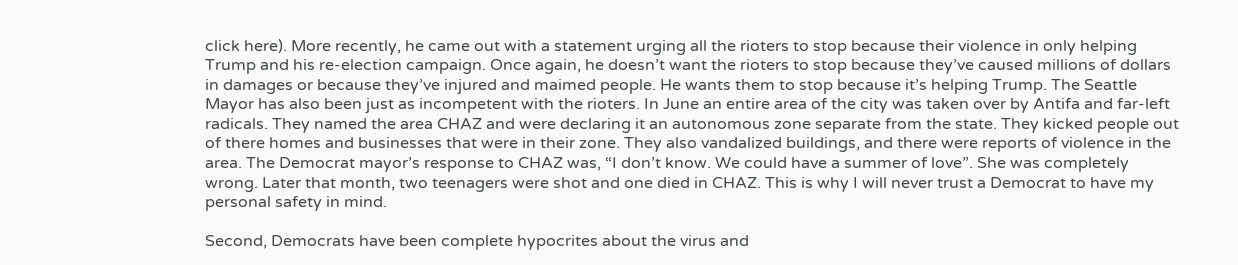click here). More recently, he came out with a statement urging all the rioters to stop because their violence in only helping Trump and his re-election campaign. Once again, he doesn’t want the rioters to stop because they’ve caused millions of dollars in damages or because they’ve injured and maimed people. He wants them to stop because it’s helping Trump. The Seattle Mayor has also been just as incompetent with the rioters. In June an entire area of the city was taken over by Antifa and far-left radicals. They named the area CHAZ and were declaring it an autonomous zone separate from the state. They kicked people out of there homes and businesses that were in their zone. They also vandalized buildings, and there were reports of violence in the area. The Democrat mayor’s response to CHAZ was, “I don’t know. We could have a summer of love”. She was completely wrong. Later that month, two teenagers were shot and one died in CHAZ. This is why I will never trust a Democrat to have my personal safety in mind.

Second, Democrats have been complete hypocrites about the virus and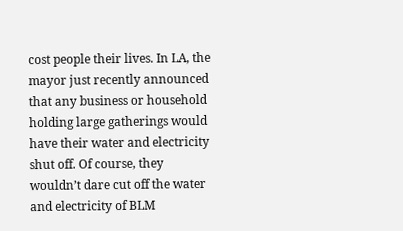cost people their lives. In LA, the mayor just recently announced that any business or household holding large gatherings would have their water and electricity shut off. Of course, they wouldn’t dare cut off the water and electricity of BLM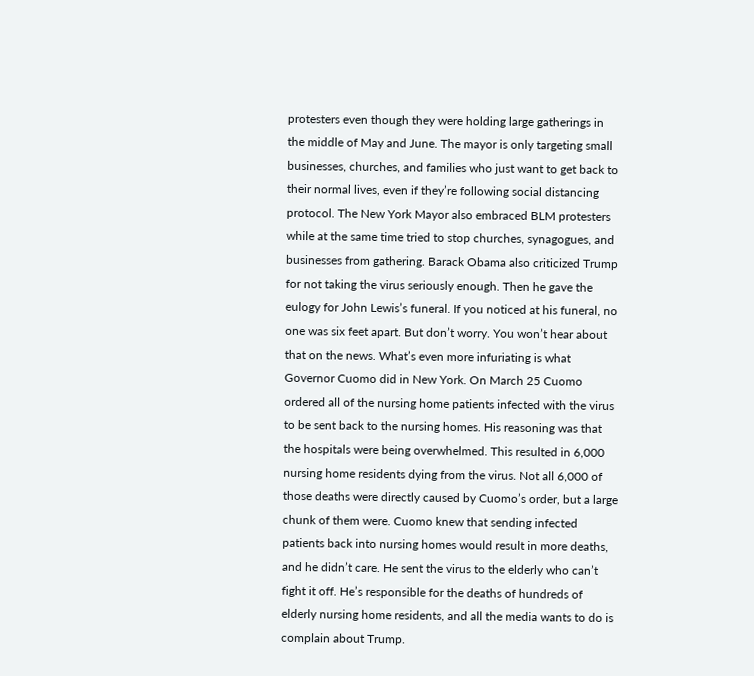protesters even though they were holding large gatherings in the middle of May and June. The mayor is only targeting small businesses, churches, and families who just want to get back to their normal lives, even if they’re following social distancing protocol. The New York Mayor also embraced BLM protesters while at the same time tried to stop churches, synagogues, and businesses from gathering. Barack Obama also criticized Trump for not taking the virus seriously enough. Then he gave the eulogy for John Lewis’s funeral. If you noticed at his funeral, no one was six feet apart. But don’t worry. You won’t hear about that on the news. What’s even more infuriating is what Governor Cuomo did in New York. On March 25 Cuomo ordered all of the nursing home patients infected with the virus to be sent back to the nursing homes. His reasoning was that the hospitals were being overwhelmed. This resulted in 6,000 nursing home residents dying from the virus. Not all 6,000 of those deaths were directly caused by Cuomo’s order, but a large chunk of them were. Cuomo knew that sending infected patients back into nursing homes would result in more deaths, and he didn’t care. He sent the virus to the elderly who can’t fight it off. He’s responsible for the deaths of hundreds of elderly nursing home residents, and all the media wants to do is complain about Trump.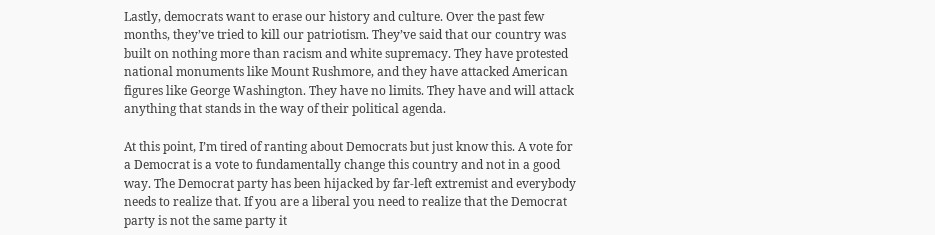Lastly, democrats want to erase our history and culture. Over the past few months, they’ve tried to kill our patriotism. They’ve said that our country was built on nothing more than racism and white supremacy. They have protested national monuments like Mount Rushmore, and they have attacked American figures like George Washington. They have no limits. They have and will attack anything that stands in the way of their political agenda.

At this point, I’m tired of ranting about Democrats but just know this. A vote for a Democrat is a vote to fundamentally change this country and not in a good way. The Democrat party has been hijacked by far-left extremist and everybody needs to realize that. If you are a liberal you need to realize that the Democrat party is not the same party it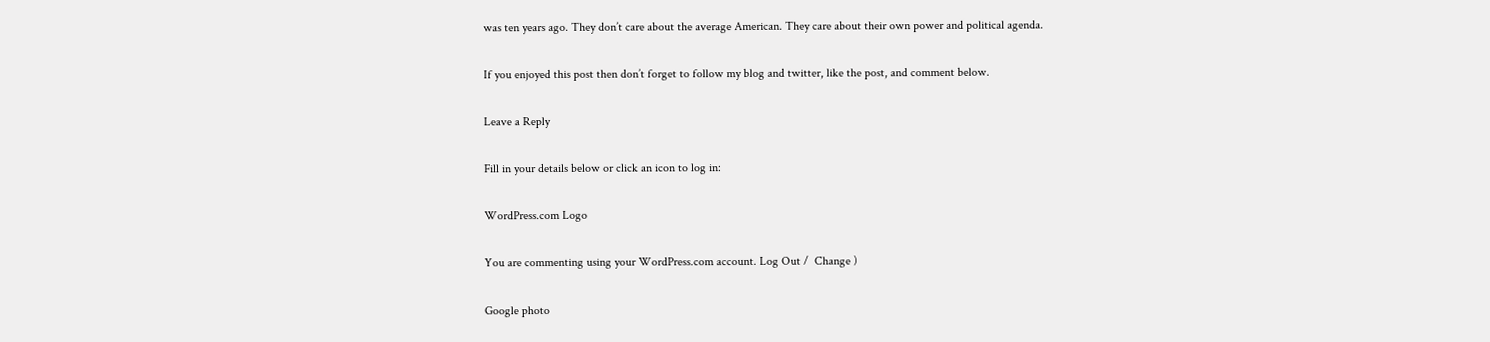was ten years ago. They don’t care about the average American. They care about their own power and political agenda.

If you enjoyed this post then don’t forget to follow my blog and twitter, like the post, and comment below.

Leave a Reply

Fill in your details below or click an icon to log in:

WordPress.com Logo

You are commenting using your WordPress.com account. Log Out /  Change )

Google photo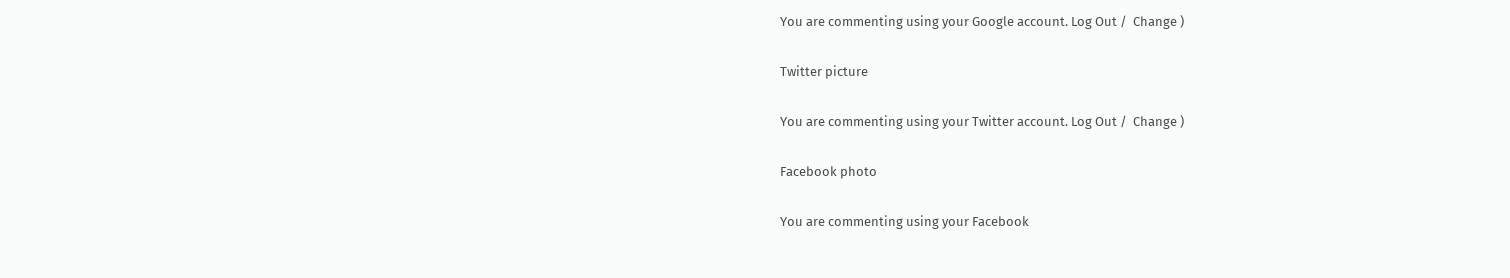You are commenting using your Google account. Log Out /  Change )

Twitter picture

You are commenting using your Twitter account. Log Out /  Change )

Facebook photo

You are commenting using your Facebook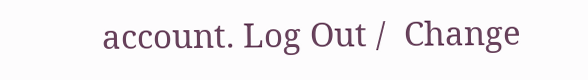account. Log Out /  Change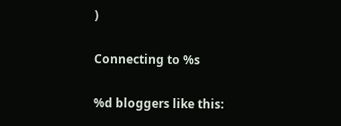)

Connecting to %s

%d bloggers like this: